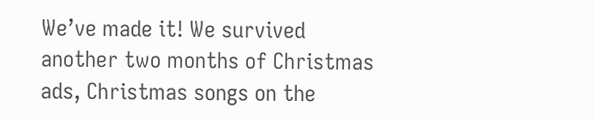We’ve made it! We survived another two months of Christmas ads, Christmas songs on the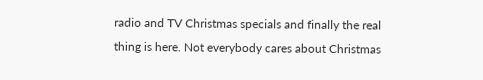radio and TV Christmas specials and finally the real thing is here. Not everybody cares about Christmas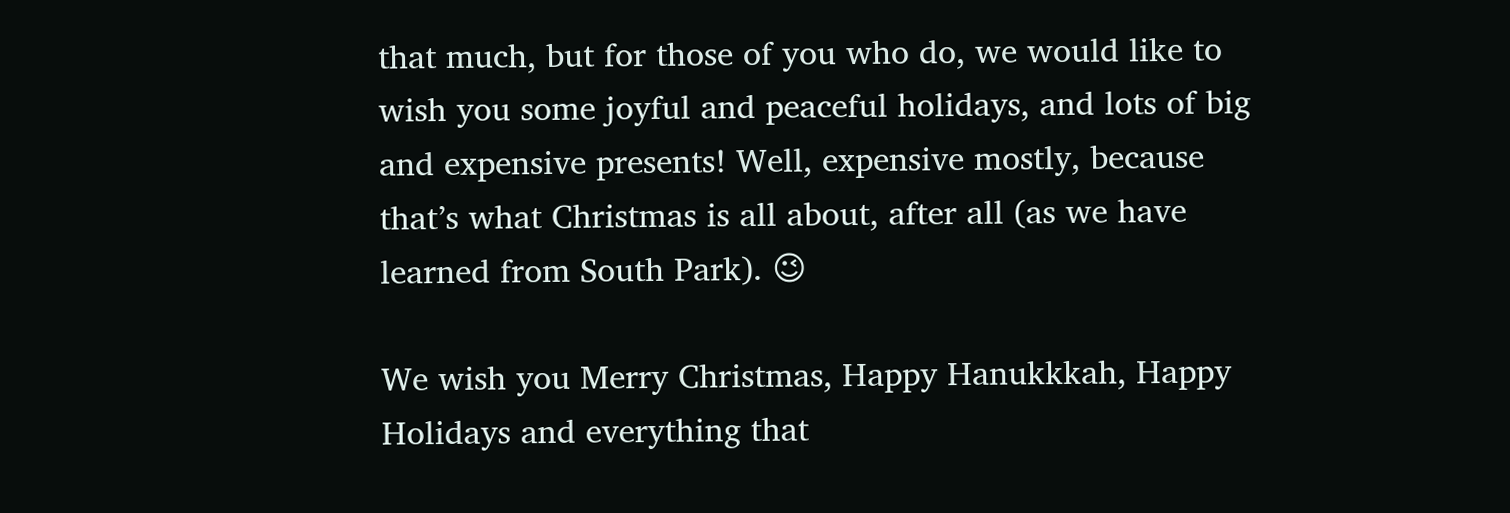that much, but for those of you who do, we would like to wish you some joyful and peaceful holidays, and lots of big and expensive presents! Well, expensive mostly, because that’s what Christmas is all about, after all (as we have learned from South Park). 😉

We wish you Merry Christmas, Happy Hanukkkah, Happy Holidays and everything that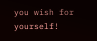you wish for yourself!